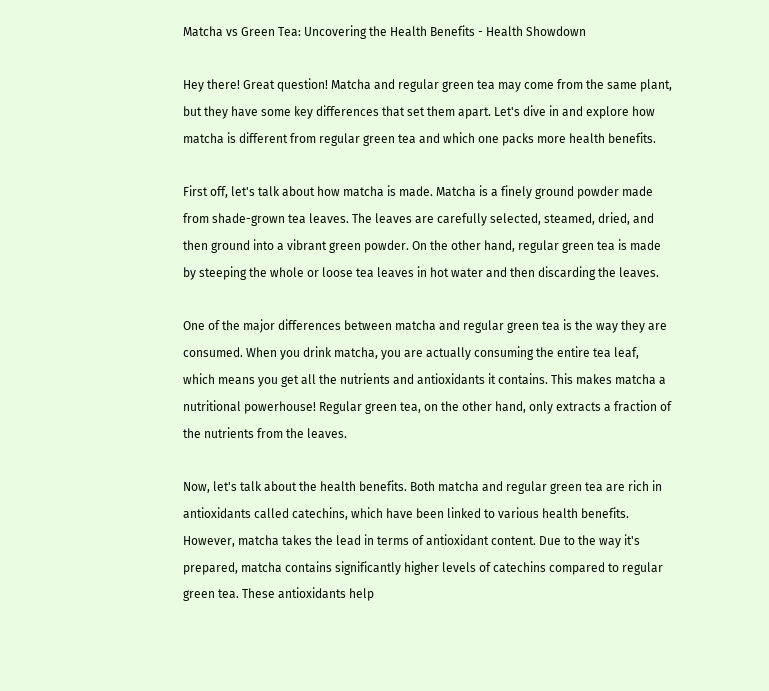Matcha vs Green Tea: Uncovering the Health Benefits - Health Showdown

Hey there! Great question! Matcha and regular green tea may come from the same plant, but they have some key differences that set them apart. Let's dive in and explore how matcha is different from regular green tea and which one packs more health benefits.

First off, let's talk about how matcha is made. Matcha is a finely ground powder made from shade-grown tea leaves. The leaves are carefully selected, steamed, dried, and then ground into a vibrant green powder. On the other hand, regular green tea is made by steeping the whole or loose tea leaves in hot water and then discarding the leaves.

One of the major differences between matcha and regular green tea is the way they are consumed. When you drink matcha, you are actually consuming the entire tea leaf, which means you get all the nutrients and antioxidants it contains. This makes matcha a nutritional powerhouse! Regular green tea, on the other hand, only extracts a fraction of the nutrients from the leaves.

Now, let's talk about the health benefits. Both matcha and regular green tea are rich in antioxidants called catechins, which have been linked to various health benefits. However, matcha takes the lead in terms of antioxidant content. Due to the way it's prepared, matcha contains significantly higher levels of catechins compared to regular green tea. These antioxidants help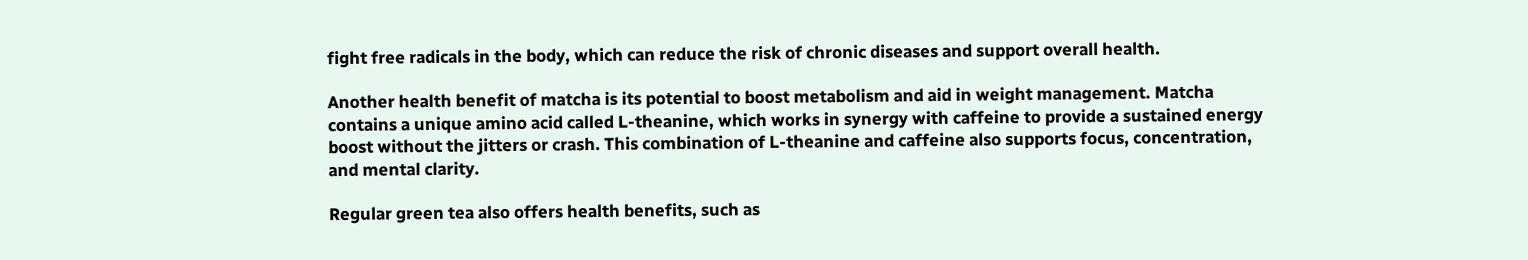fight free radicals in the body, which can reduce the risk of chronic diseases and support overall health.

Another health benefit of matcha is its potential to boost metabolism and aid in weight management. Matcha contains a unique amino acid called L-theanine, which works in synergy with caffeine to provide a sustained energy boost without the jitters or crash. This combination of L-theanine and caffeine also supports focus, concentration, and mental clarity.

Regular green tea also offers health benefits, such as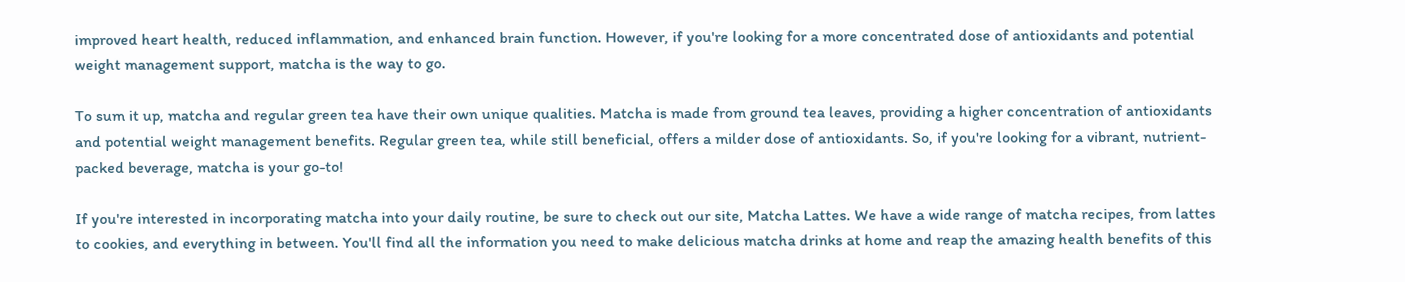improved heart health, reduced inflammation, and enhanced brain function. However, if you're looking for a more concentrated dose of antioxidants and potential weight management support, matcha is the way to go.

To sum it up, matcha and regular green tea have their own unique qualities. Matcha is made from ground tea leaves, providing a higher concentration of antioxidants and potential weight management benefits. Regular green tea, while still beneficial, offers a milder dose of antioxidants. So, if you're looking for a vibrant, nutrient-packed beverage, matcha is your go-to!

If you're interested in incorporating matcha into your daily routine, be sure to check out our site, Matcha Lattes. We have a wide range of matcha recipes, from lattes to cookies, and everything in between. You'll find all the information you need to make delicious matcha drinks at home and reap the amazing health benefits of this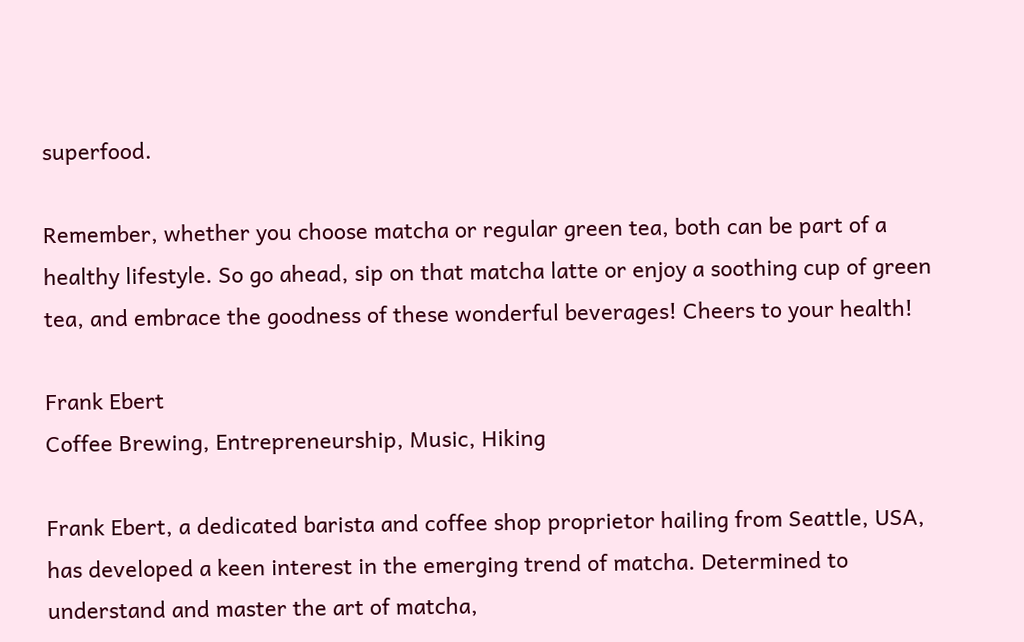superfood.

Remember, whether you choose matcha or regular green tea, both can be part of a healthy lifestyle. So go ahead, sip on that matcha latte or enjoy a soothing cup of green tea, and embrace the goodness of these wonderful beverages! Cheers to your health!

Frank Ebert
Coffee Brewing, Entrepreneurship, Music, Hiking

Frank Ebert, a dedicated barista and coffee shop proprietor hailing from Seattle, USA, has developed a keen interest in the emerging trend of matcha. Determined to understand and master the art of matcha,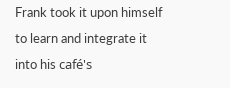Frank took it upon himself to learn and integrate it into his café's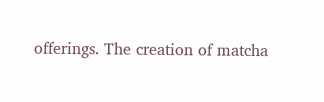offerings. The creation of matcha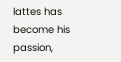lattes has become his passion,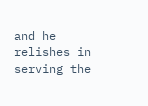and he relishes in serving the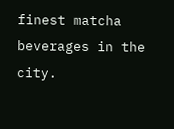finest matcha beverages in the city.